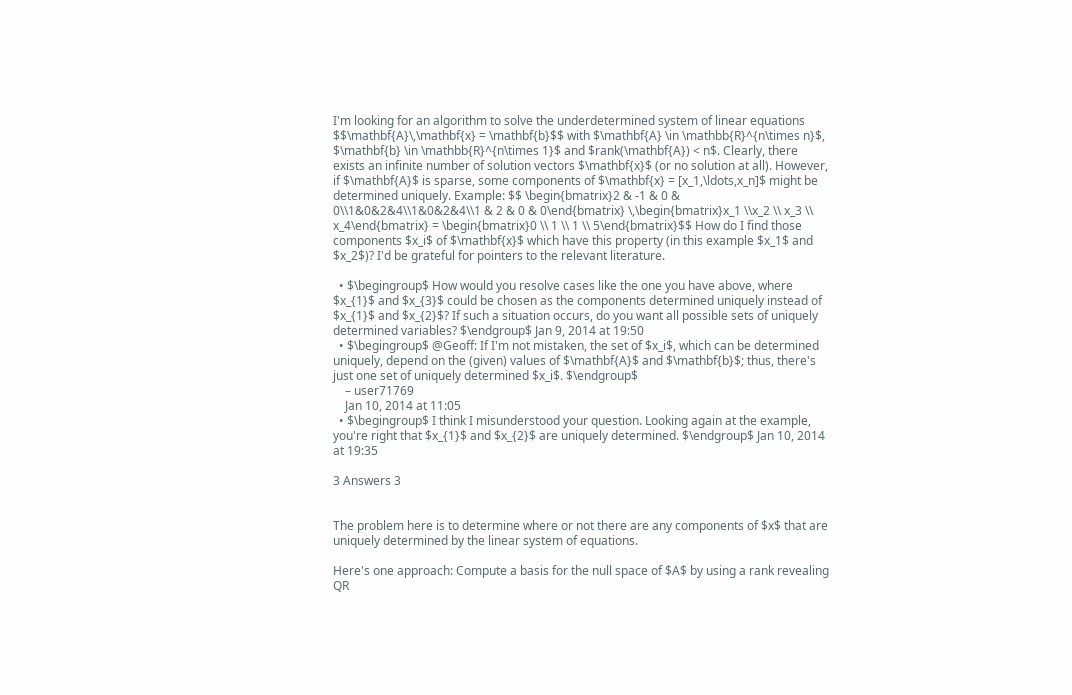I'm looking for an algorithm to solve the underdetermined system of linear equations $$\mathbf{A}\,\mathbf{x} = \mathbf{b}$$ with $\mathbf{A} \in \mathbb{R}^{n\times n}$, $\mathbf{b} \in \mathbb{R}^{n\times 1}$ and $rank(\mathbf{A}) < n$. Clearly, there exists an infinite number of solution vectors $\mathbf{x}$ (or no solution at all). However, if $\mathbf{A}$ is sparse, some components of $\mathbf{x} = [x_1,\ldots,x_n]$ might be determined uniquely. Example: $$ \begin{bmatrix}2 & -1 & 0 & 0\\1&0&2&4\\1&0&2&4\\1 & 2 & 0 & 0\end{bmatrix} \,\begin{bmatrix}x_1 \\x_2 \\ x_3 \\ x_4\end{bmatrix} = \begin{bmatrix}0 \\ 1 \\ 1 \\ 5\end{bmatrix}$$ How do I find those components $x_i$ of $\mathbf{x}$ which have this property (in this example $x_1$ and $x_2$)? I'd be grateful for pointers to the relevant literature.

  • $\begingroup$ How would you resolve cases like the one you have above, where $x_{1}$ and $x_{3}$ could be chosen as the components determined uniquely instead of $x_{1}$ and $x_{2}$? If such a situation occurs, do you want all possible sets of uniquely determined variables? $\endgroup$ Jan 9, 2014 at 19:50
  • $\begingroup$ @Geoff: If I'm not mistaken, the set of $x_i$, which can be determined uniquely, depend on the (given) values of $\mathbf{A}$ and $\mathbf{b}$; thus, there's just one set of uniquely determined $x_i$. $\endgroup$
    – user71769
    Jan 10, 2014 at 11:05
  • $\begingroup$ I think I misunderstood your question. Looking again at the example, you're right that $x_{1}$ and $x_{2}$ are uniquely determined. $\endgroup$ Jan 10, 2014 at 19:35

3 Answers 3


The problem here is to determine where or not there are any components of $x$ that are uniquely determined by the linear system of equations.

Here's one approach: Compute a basis for the null space of $A$ by using a rank revealing QR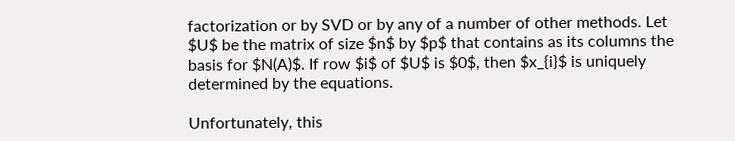factorization or by SVD or by any of a number of other methods. Let $U$ be the matrix of size $n$ by $p$ that contains as its columns the basis for $N(A)$. If row $i$ of $U$ is $0$, then $x_{i}$ is uniquely determined by the equations.

Unfortunately, this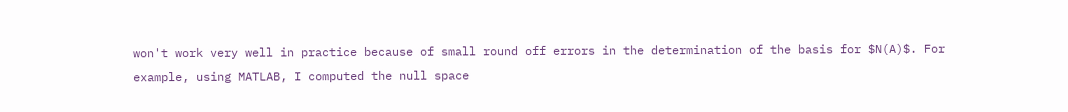won't work very well in practice because of small round off errors in the determination of the basis for $N(A)$. For example, using MATLAB, I computed the null space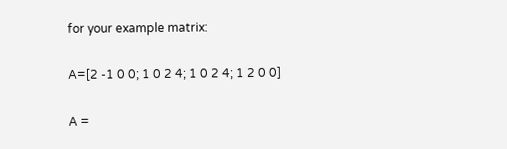for your example matrix:

A=[2 -1 0 0; 1 0 2 4; 1 0 2 4; 1 2 0 0]

A =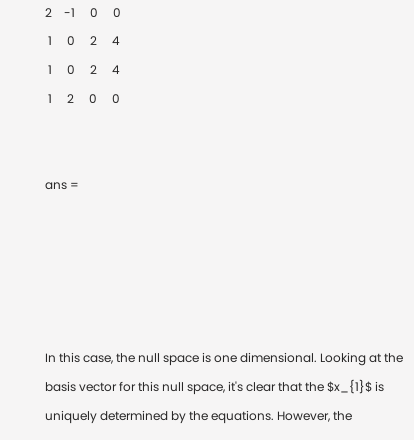2    -1     0     0
 1     0     2     4
 1     0     2     4
 1     2     0     0


ans =





In this case, the null space is one dimensional. Looking at the basis vector for this null space, it's clear that the $x_{1}$ is uniquely determined by the equations. However, the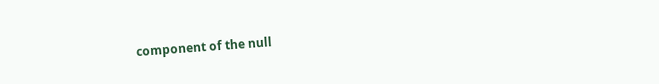component of the null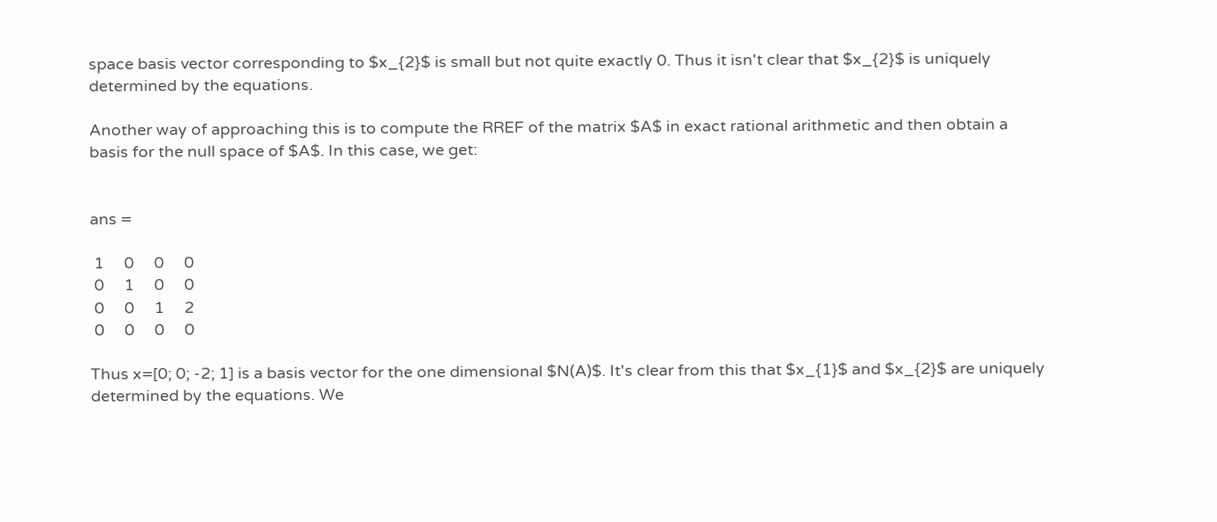space basis vector corresponding to $x_{2}$ is small but not quite exactly 0. Thus it isn't clear that $x_{2}$ is uniquely determined by the equations.

Another way of approaching this is to compute the RREF of the matrix $A$ in exact rational arithmetic and then obtain a basis for the null space of $A$. In this case, we get:


ans =

 1     0     0     0
 0     1     0     0
 0     0     1     2
 0     0     0     0

Thus x=[0; 0; -2; 1] is a basis vector for the one dimensional $N(A)$. It's clear from this that $x_{1}$ and $x_{2}$ are uniquely determined by the equations. We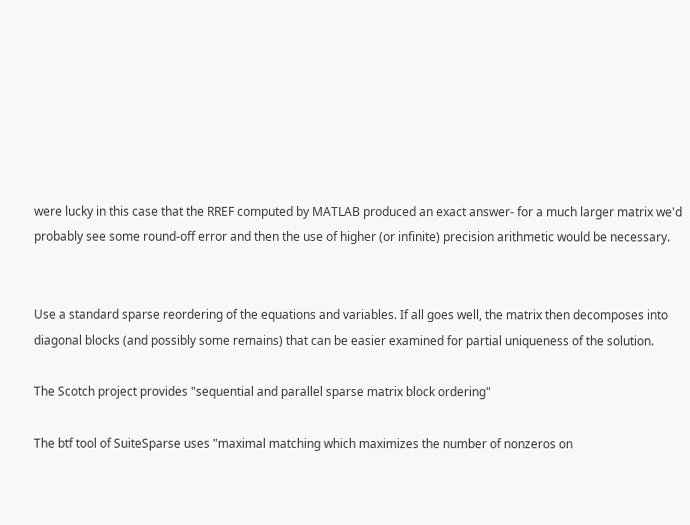were lucky in this case that the RREF computed by MATLAB produced an exact answer- for a much larger matrix we'd probably see some round-off error and then the use of higher (or infinite) precision arithmetic would be necessary.


Use a standard sparse reordering of the equations and variables. If all goes well, the matrix then decomposes into diagonal blocks (and possibly some remains) that can be easier examined for partial uniqueness of the solution.

The Scotch project provides "sequential and parallel sparse matrix block ordering"

The btf tool of SuiteSparse uses "maximal matching which maximizes the number of nonzeros on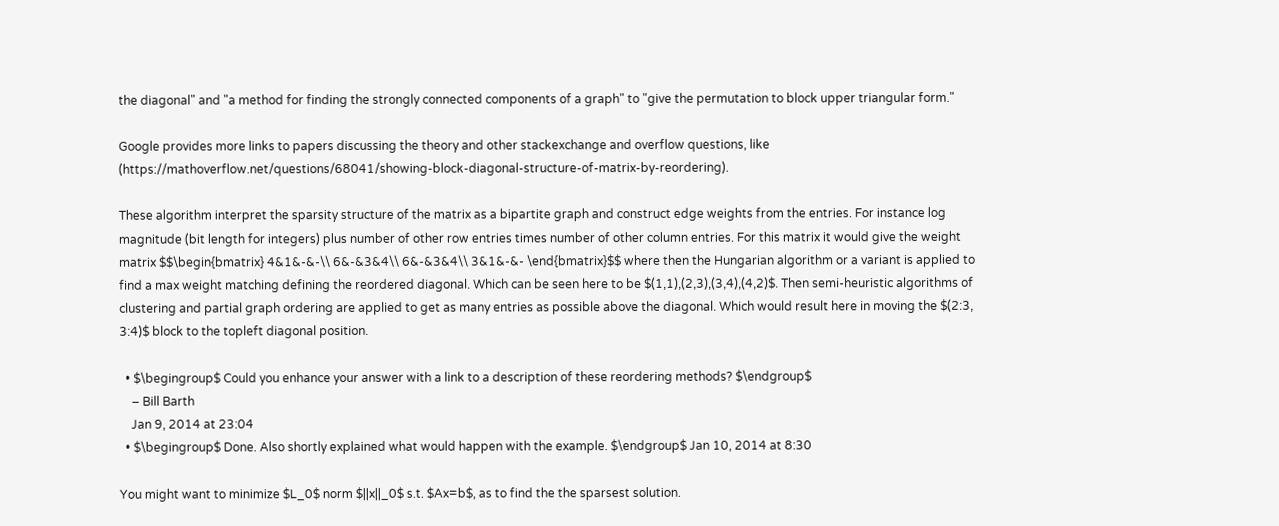the diagonal" and "a method for finding the strongly connected components of a graph" to "give the permutation to block upper triangular form."

Google provides more links to papers discussing the theory and other stackexchange and overflow questions, like (https://mathoverflow.net/questions/68041/showing-block-diagonal-structure-of-matrix-by-reordering).

These algorithm interpret the sparsity structure of the matrix as a bipartite graph and construct edge weights from the entries. For instance log magnitude (bit length for integers) plus number of other row entries times number of other column entries. For this matrix it would give the weight matrix $$\begin{bmatrix} 4&1&-&-\\ 6&-&3&4\\ 6&-&3&4\\ 3&1&-&- \end{bmatrix}$$ where then the Hungarian algorithm or a variant is applied to find a max weight matching defining the reordered diagonal. Which can be seen here to be $(1,1),(2,3),(3,4),(4,2)$. Then semi-heuristic algorithms of clustering and partial graph ordering are applied to get as many entries as possible above the diagonal. Which would result here in moving the $(2:3, 3:4)$ block to the topleft diagonal position.

  • $\begingroup$ Could you enhance your answer with a link to a description of these reordering methods? $\endgroup$
    – Bill Barth
    Jan 9, 2014 at 23:04
  • $\begingroup$ Done. Also shortly explained what would happen with the example. $\endgroup$ Jan 10, 2014 at 8:30

You might want to minimize $L_0$ norm $||x||_0$ s.t. $Ax=b$, as to find the the sparsest solution.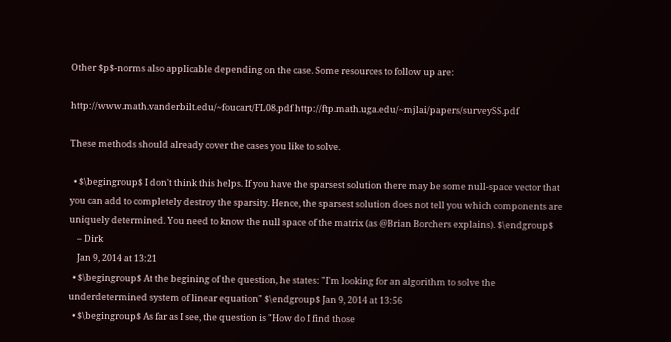Other $p$-norms also applicable depending on the case. Some resources to follow up are:

http://www.math.vanderbilt.edu/~foucart/FL08.pdf http://ftp.math.uga.edu/~mjlai/papers/surveySS.pdf

These methods should already cover the cases you like to solve.

  • $\begingroup$ I don't think this helps. If you have the sparsest solution there may be some null-space vector that you can add to completely destroy the sparsity. Hence, the sparsest solution does not tell you which components are uniquely determined. You need to know the null space of the matrix (as @Brian Borchers explains). $\endgroup$
    – Dirk
    Jan 9, 2014 at 13:21
  • $\begingroup$ At the begining of the question, he states: "I'm looking for an algorithm to solve the underdetermined system of linear equation" $\endgroup$ Jan 9, 2014 at 13:56
  • $\begingroup$ As far as I see, the question is "How do I find those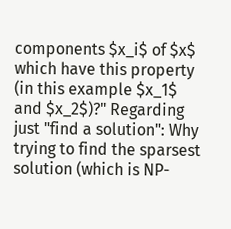components $x_i$ of $x$ which have this property (in this example $x_1$ and $x_2$)?" Regarding just "find a solution": Why trying to find the sparsest solution (which is NP-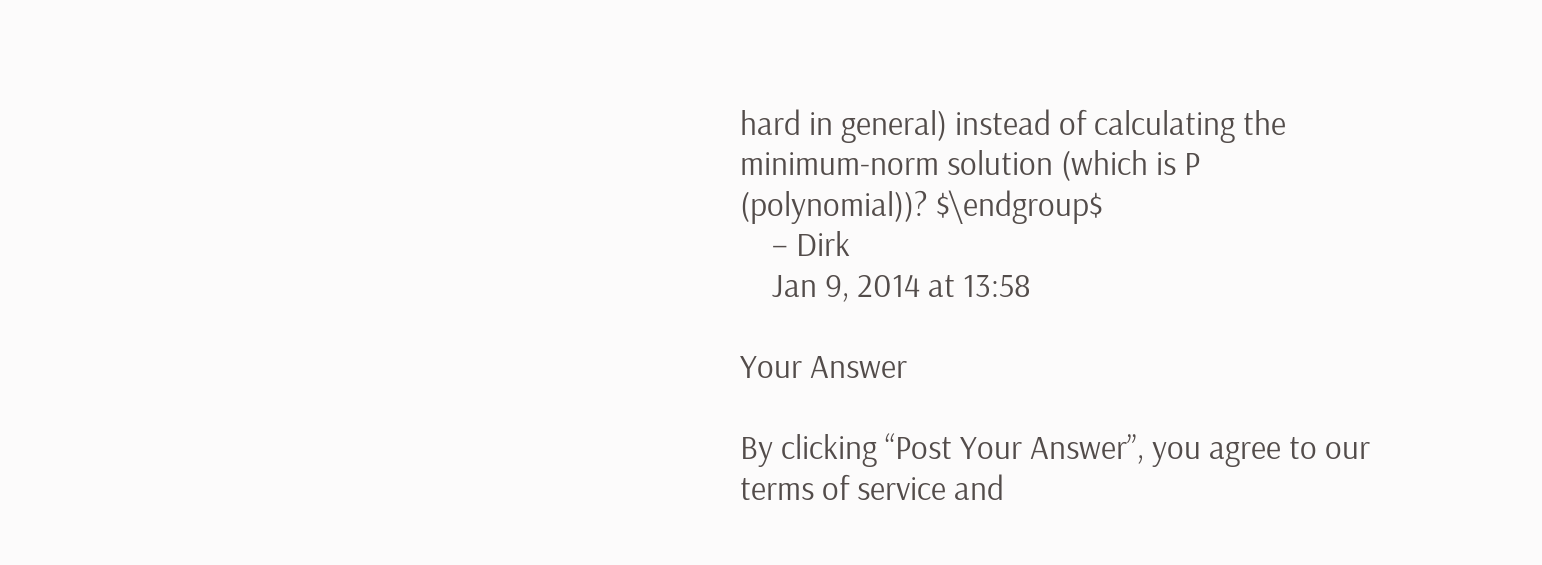hard in general) instead of calculating the minimum-norm solution (which is P (polynomial))? $\endgroup$
    – Dirk
    Jan 9, 2014 at 13:58

Your Answer

By clicking “Post Your Answer”, you agree to our terms of service and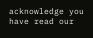acknowledge you have read our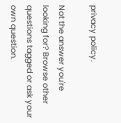privacy policy.

Not the answer you're looking for? Browse other questions tagged or ask your own question.